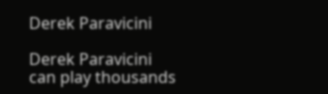Derek Paravicini

Derek Paravicini can play thousands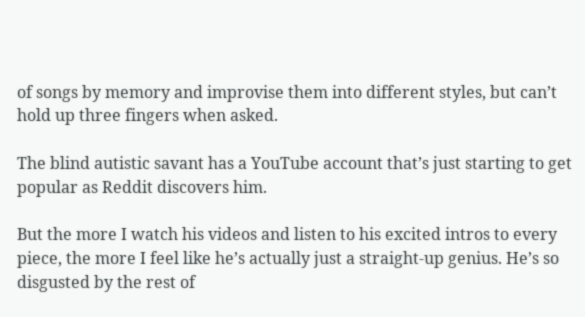of songs by memory and improvise them into different styles, but can’t hold up three fingers when asked.

The blind autistic savant has a YouTube account that’s just starting to get popular as Reddit discovers him.

But the more I watch his videos and listen to his excited intros to every piece, the more I feel like he’s actually just a straight-up genius. He’s so disgusted by the rest of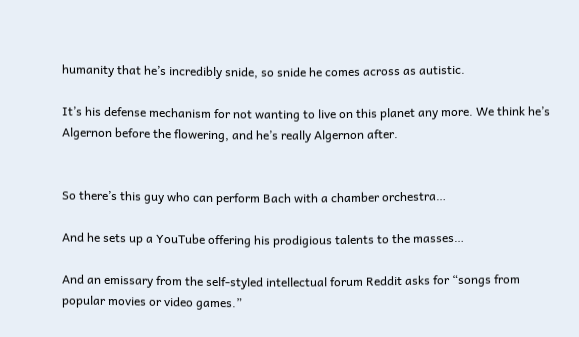humanity that he’s incredibly snide, so snide he comes across as autistic.

It’s his defense mechanism for not wanting to live on this planet any more. We think he’s Algernon before the flowering, and he’s really Algernon after.


So there’s this guy who can perform Bach with a chamber orchestra…

And he sets up a YouTube offering his prodigious talents to the masses…

And an emissary from the self-styled intellectual forum Reddit asks for “songs from popular movies or video games.”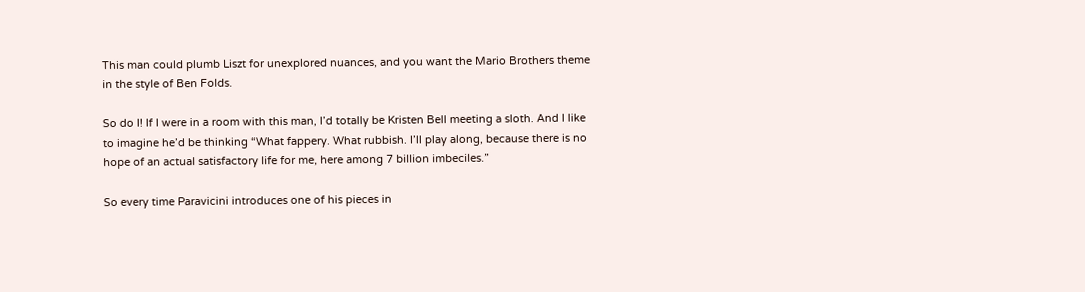This man could plumb Liszt for unexplored nuances, and you want the Mario Brothers theme in the style of Ben Folds.

So do I! If I were in a room with this man, I’d totally be Kristen Bell meeting a sloth. And I like to imagine he’d be thinking “What fappery. What rubbish. I’ll play along, because there is no hope of an actual satisfactory life for me, here among 7 billion imbeciles.”

So every time Paravicini introduces one of his pieces in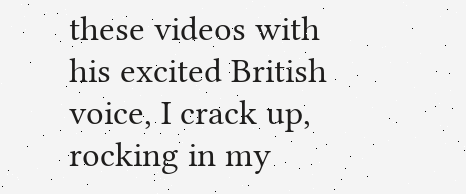these videos with his excited British voice, I crack up, rocking in my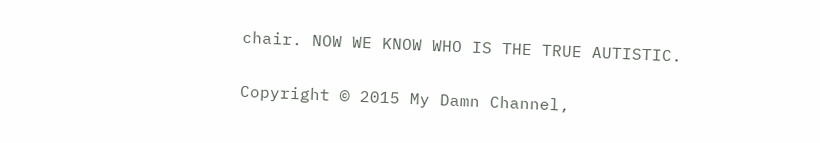chair. NOW WE KNOW WHO IS THE TRUE AUTISTIC.

Copyright © 2015 My Damn Channel,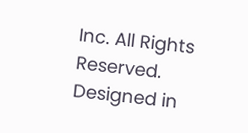Inc. All Rights Reserved. Designed in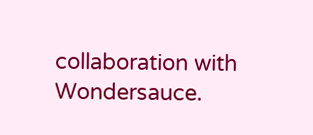collaboration with Wondersauce.